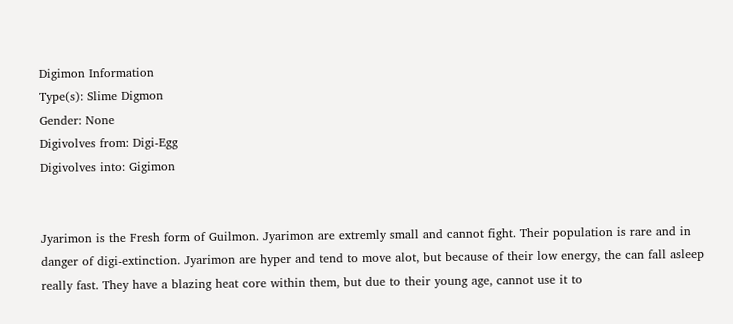Digimon Information
Type(s): Slime Digmon
Gender: None
Digivolves from: Digi-Egg
Digivolves into: Gigimon


Jyarimon is the Fresh form of Guilmon. Jyarimon are extremly small and cannot fight. Their population is rare and in danger of digi-extinction. Jyarimon are hyper and tend to move alot, but because of their low energy, the can fall asleep really fast. They have a blazing heat core within them, but due to their young age, cannot use it to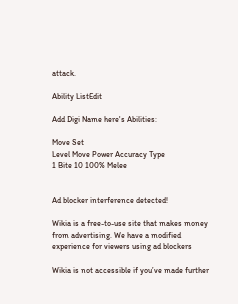attack.

Ability ListEdit

Add Digi Name here's Abilities:

Move Set
Level Move Power Accuracy Type
1 Bite 10 100% Melee


Ad blocker interference detected!

Wikia is a free-to-use site that makes money from advertising. We have a modified experience for viewers using ad blockers

Wikia is not accessible if you’ve made further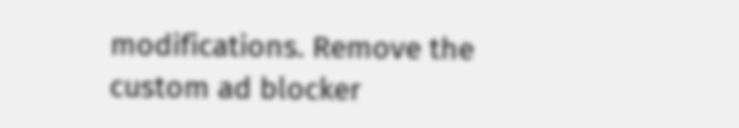modifications. Remove the custom ad blocker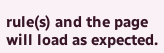rule(s) and the page will load as expected.